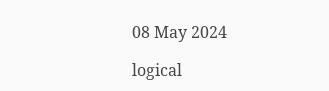08 May 2024

logical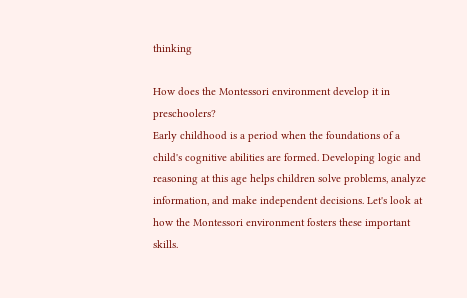thinking

How does the Montessori environment develop it in preschoolers?
Early childhood is a period when the foundations of a child's cognitive abilities are formed. Developing logic and reasoning at this age helps children solve problems, analyze information, and make independent decisions. Let's look at how the Montessori environment fosters these important skills.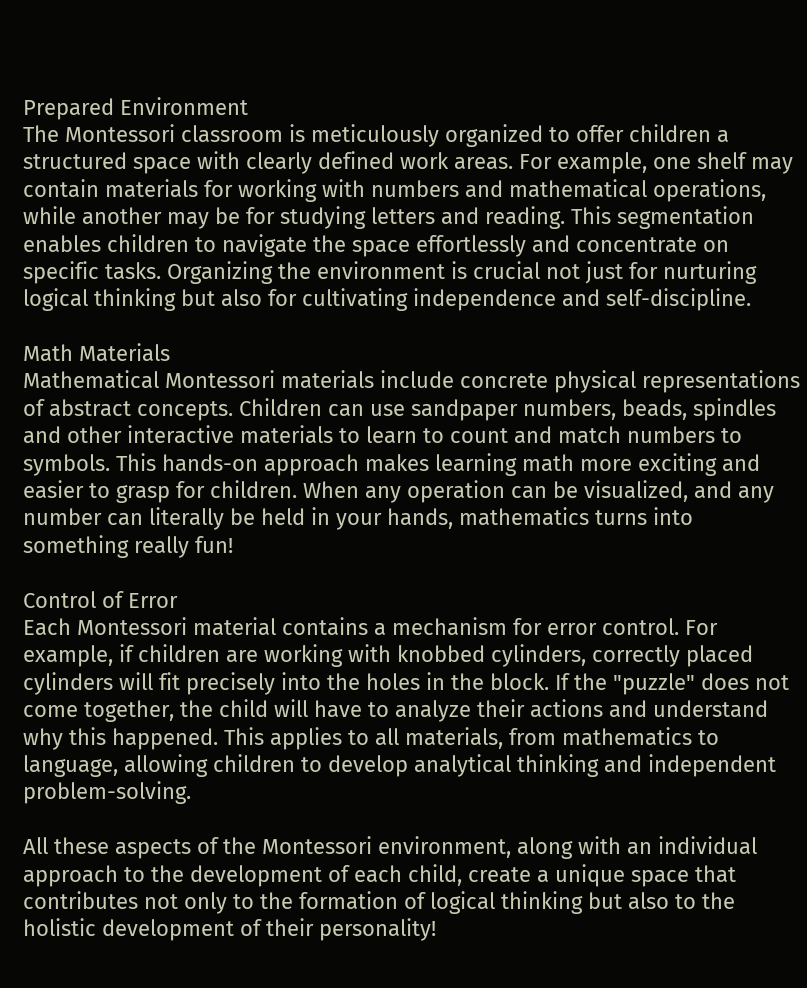Prepared Environment
The Montessori classroom is meticulously organized to offer children a structured space with clearly defined work areas. For example, one shelf may contain materials for working with numbers and mathematical operations, while another may be for studying letters and reading. This segmentation enables children to navigate the space effortlessly and concentrate on specific tasks. Organizing the environment is crucial not just for nurturing logical thinking but also for cultivating independence and self-discipline.

Math Materials
Mathematical Montessori materials include concrete physical representations of abstract concepts. Children can use sandpaper numbers, beads, spindles and other interactive materials to learn to count and match numbers to symbols. This hands-on approach makes learning math more exciting and easier to grasp for children. When any operation can be visualized, and any number can literally be held in your hands, mathematics turns into something really fun!

Control of Error
Each Montessori material contains a mechanism for error control. For example, if children are working with knobbed cylinders, correctly placed cylinders will fit precisely into the holes in the block. If the "puzzle" does not come together, the child will have to analyze their actions and understand why this happened. This applies to all materials, from mathematics to language, allowing children to develop analytical thinking and independent problem-solving.

All these aspects of the Montessori environment, along with an individual approach to the development of each child, create a unique space that contributes not only to the formation of logical thinking but also to the holistic development of their personality!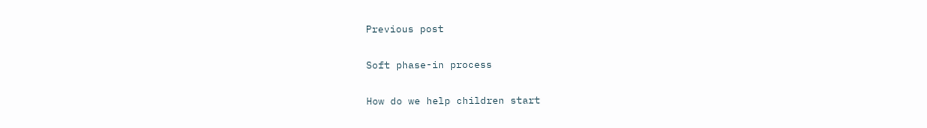Previous post

Soft phase-in process

How do we help children start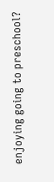enjoying going to preschool?